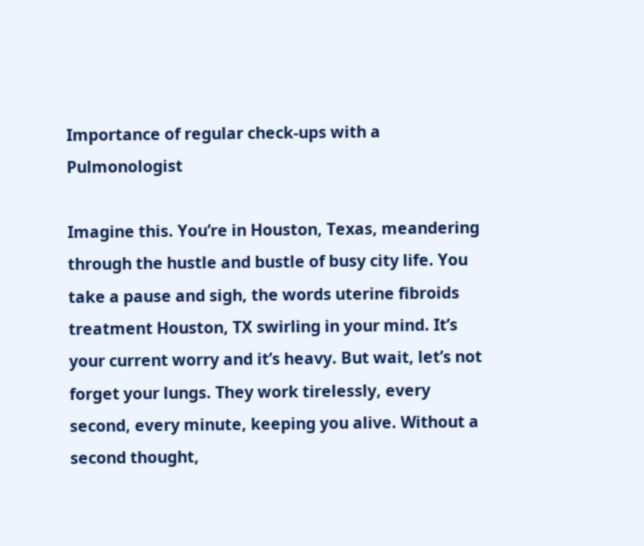Importance of regular check-ups with a Pulmonologist

Imagine this. You’re in Houston, Texas, meandering through the hustle and bustle of busy city life. You take a pause and sigh, the words uterine fibroids treatment Houston, TX swirling in your mind. It’s your current worry and it’s heavy. But wait, let’s not forget your lungs. They work tirelessly, every second, every minute, keeping you alive. Without a second thought,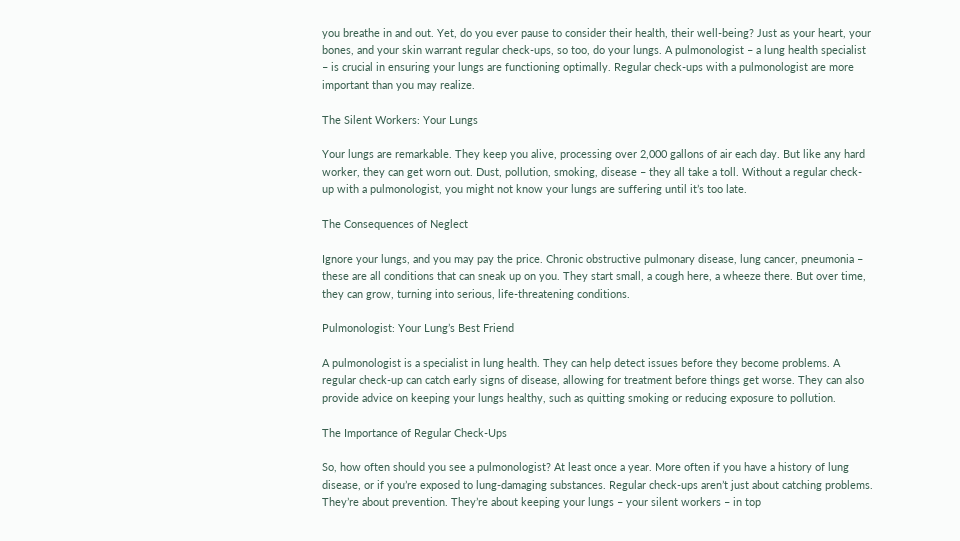you breathe in and out. Yet, do you ever pause to consider their health, their well-being? Just as your heart, your bones, and your skin warrant regular check-ups, so too, do your lungs. A pulmonologist – a lung health specialist – is crucial in ensuring your lungs are functioning optimally. Regular check-ups with a pulmonologist are more important than you may realize.

The Silent Workers: Your Lungs

Your lungs are remarkable. They keep you alive, processing over 2,000 gallons of air each day. But like any hard worker, they can get worn out. Dust, pollution, smoking, disease – they all take a toll. Without a regular check-up with a pulmonologist, you might not know your lungs are suffering until it’s too late.

The Consequences of Neglect

Ignore your lungs, and you may pay the price. Chronic obstructive pulmonary disease, lung cancer, pneumonia – these are all conditions that can sneak up on you. They start small, a cough here, a wheeze there. But over time, they can grow, turning into serious, life-threatening conditions.

Pulmonologist: Your Lung’s Best Friend

A pulmonologist is a specialist in lung health. They can help detect issues before they become problems. A regular check-up can catch early signs of disease, allowing for treatment before things get worse. They can also provide advice on keeping your lungs healthy, such as quitting smoking or reducing exposure to pollution.

The Importance of Regular Check-Ups

So, how often should you see a pulmonologist? At least once a year. More often if you have a history of lung disease, or if you’re exposed to lung-damaging substances. Regular check-ups aren’t just about catching problems. They’re about prevention. They’re about keeping your lungs – your silent workers – in top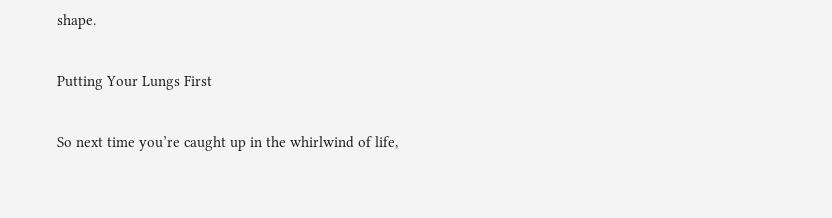shape.

Putting Your Lungs First

So next time you’re caught up in the whirlwind of life,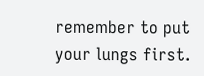remember to put your lungs first.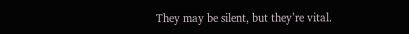They may be silent, but they’re vital.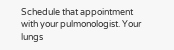Schedule that appointment with your pulmonologist. Your lungs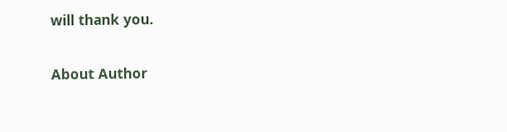will thank you.

About Author